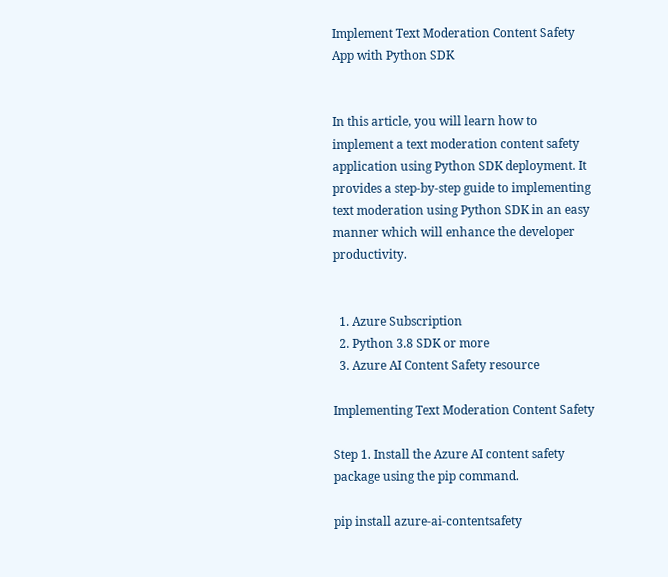Implement Text Moderation Content Safety App with Python SDK


In this article, you will learn how to implement a text moderation content safety application using Python SDK deployment. It provides a step-by-step guide to implementing text moderation using Python SDK in an easy manner which will enhance the developer productivity.


  1. Azure Subscription
  2. Python 3.8 SDK or more
  3. Azure AI Content Safety resource

Implementing Text Moderation Content Safety

Step 1. Install the Azure AI content safety package using the pip command.

pip install azure-ai-contentsafety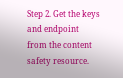Step 2. Get the keys and endpoint from the content safety resource.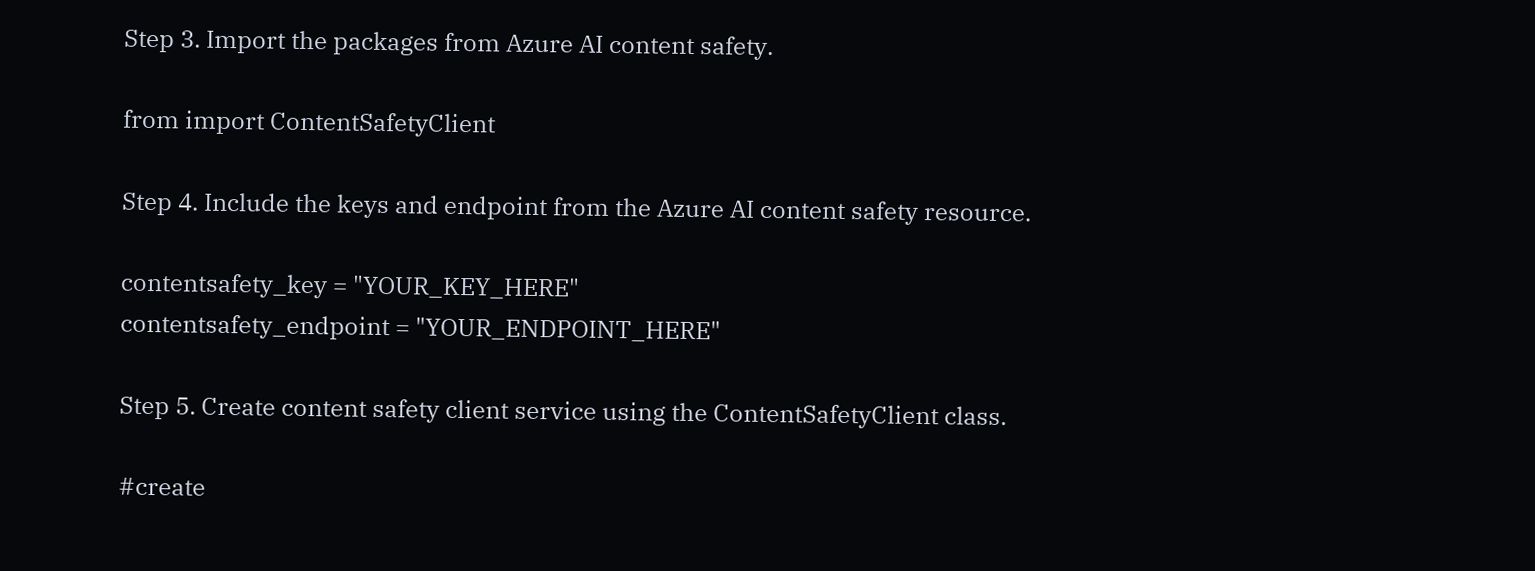Step 3. Import the packages from Azure AI content safety.

from import ContentSafetyClient

Step 4. Include the keys and endpoint from the Azure AI content safety resource.

contentsafety_key = "YOUR_KEY_HERE"
contentsafety_endpoint = "YOUR_ENDPOINT_HERE"

Step 5. Create content safety client service using the ContentSafetyClient class.

#create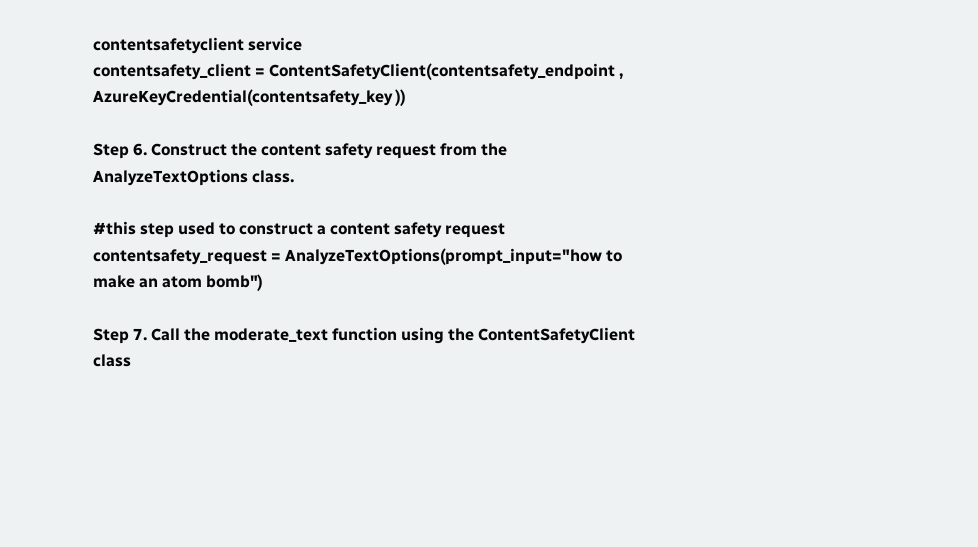contentsafetyclient service
contentsafety_client = ContentSafetyClient(contentsafety_endpoint , AzureKeyCredential(contentsafety_key ))

Step 6. Construct the content safety request from the AnalyzeTextOptions class.

#this step used to construct a content safety request
contentsafety_request = AnalyzeTextOptions(prompt_input="how to make an atom bomb")

Step 7. Call the moderate_text function using the ContentSafetyClient class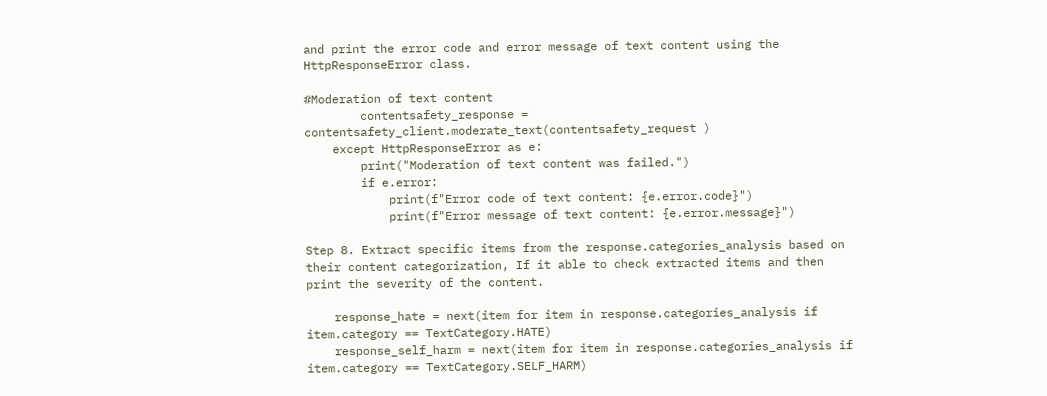and print the error code and error message of text content using the HttpResponseError class.

#Moderation of text content
        contentsafety_response = contentsafety_client.moderate_text(contentsafety_request )
    except HttpResponseError as e:
        print("Moderation of text content was failed.")
        if e.error:
            print(f"Error code of text content: {e.error.code}")
            print(f"Error message of text content: {e.error.message}")

Step 8. Extract specific items from the response.categories_analysis based on their content categorization, If it able to check extracted items and then print the severity of the content.

    response_hate = next(item for item in response.categories_analysis if item.category == TextCategory.HATE)
    response_self_harm = next(item for item in response.categories_analysis if item.category == TextCategory.SELF_HARM)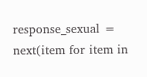response_sexual = next(item for item in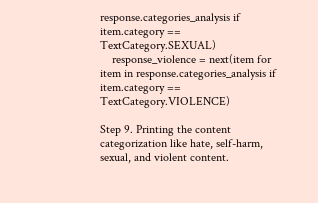response.categories_analysis if item.category == TextCategory.SEXUAL)
    response_violence = next(item for item in response.categories_analysis if item.category == TextCategory.VIOLENCE)

Step 9. Printing the content categorization like hate, self-harm, sexual, and violent content.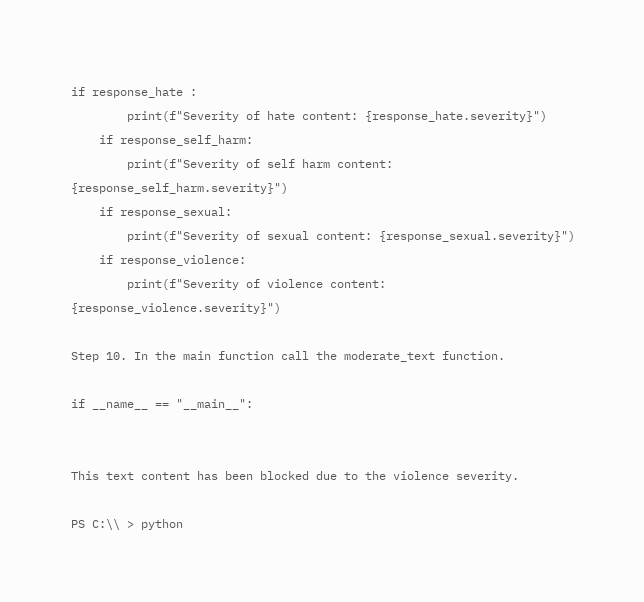if response_hate :
        print(f"Severity of hate content: {response_hate.severity}")
    if response_self_harm:
        print(f"Severity of self harm content: {response_self_harm.severity}")
    if response_sexual:
        print(f"Severity of sexual content: {response_sexual.severity}")
    if response_violence:
        print(f"Severity of violence content: {response_violence.severity}")

Step 10. In the main function call the moderate_text function.

if __name__ == "__main__":


This text content has been blocked due to the violence severity.

PS C:\\ > python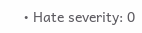• Hate severity: 0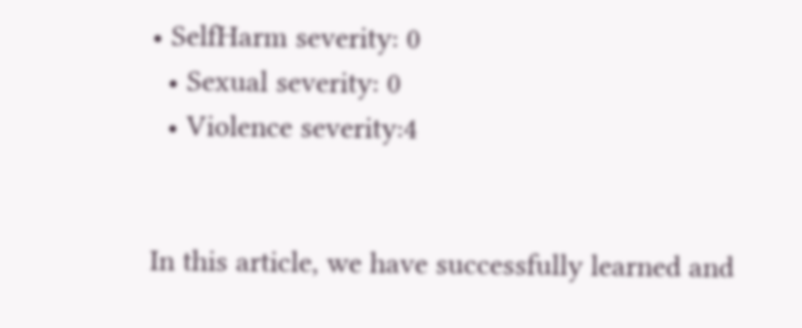• SelfHarm severity: 0
  • Sexual severity: 0
  • Violence severity:4


In this article, we have successfully learned and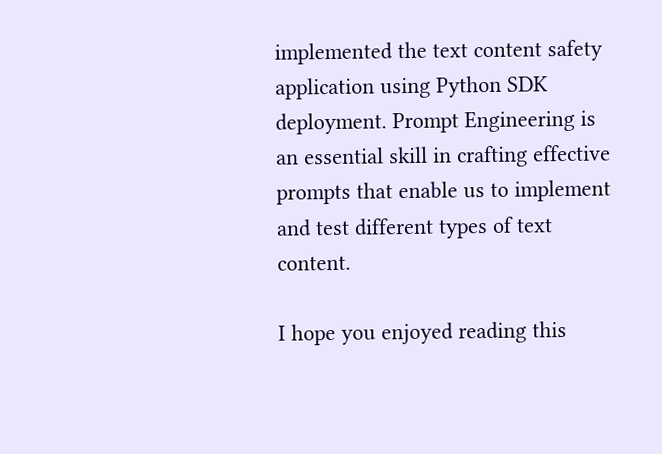implemented the text content safety application using Python SDK deployment. Prompt Engineering is an essential skill in crafting effective prompts that enable us to implement and test different types of text content.

I hope you enjoyed reading this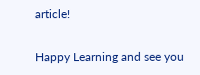article!

Happy Learning and see you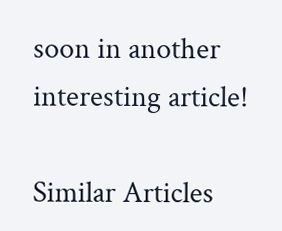soon in another interesting article!

Similar Articles